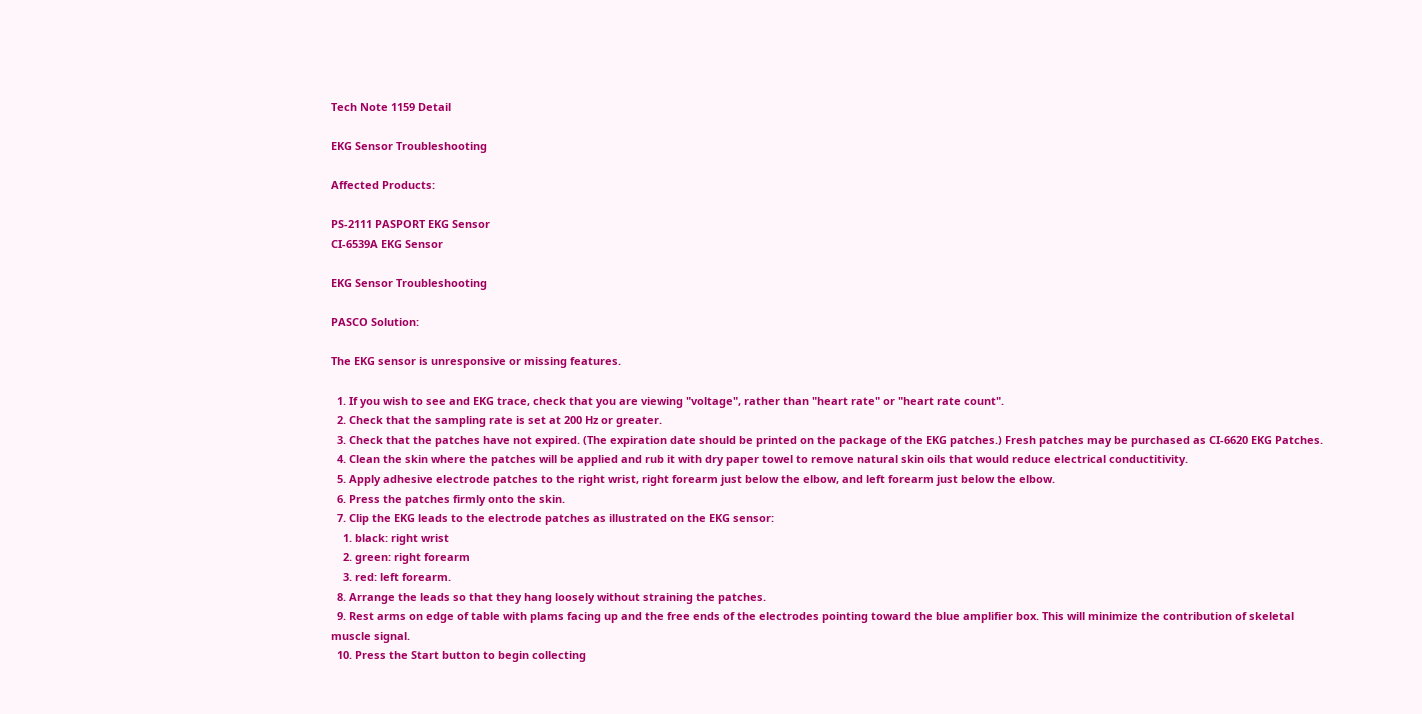Tech Note 1159 Detail

EKG Sensor Troubleshooting

Affected Products:

PS-2111 PASPORT EKG Sensor
CI-6539A EKG Sensor

EKG Sensor Troubleshooting

PASCO Solution:

The EKG sensor is unresponsive or missing features.

  1. If you wish to see and EKG trace, check that you are viewing "voltage", rather than "heart rate" or "heart rate count".
  2. Check that the sampling rate is set at 200 Hz or greater.
  3. Check that the patches have not expired. (The expiration date should be printed on the package of the EKG patches.) Fresh patches may be purchased as CI-6620 EKG Patches.
  4. Clean the skin where the patches will be applied and rub it with dry paper towel to remove natural skin oils that would reduce electrical conductitivity.
  5. Apply adhesive electrode patches to the right wrist, right forearm just below the elbow, and left forearm just below the elbow.
  6. Press the patches firmly onto the skin.
  7. Clip the EKG leads to the electrode patches as illustrated on the EKG sensor:
    1. black: right wrist
    2. green: right forearm
    3. red: left forearm.
  8. Arrange the leads so that they hang loosely without straining the patches.
  9. Rest arms on edge of table with plams facing up and the free ends of the electrodes pointing toward the blue amplifier box. This will minimize the contribution of skeletal muscle signal.
  10. Press the Start button to begin collecting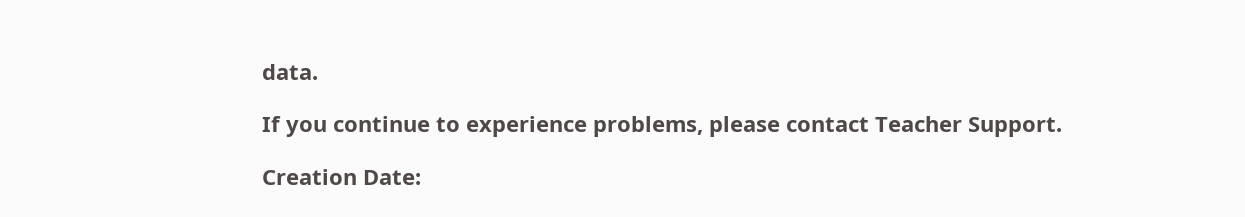data.

If you continue to experience problems, please contact Teacher Support.

Creation Date: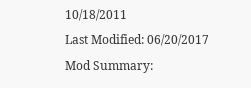10/18/2011
Last Modified: 06/20/2017
Mod Summary: